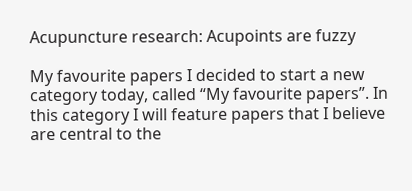Acupuncture research: Acupoints are fuzzy

My favourite papers I decided to start a new category today, called “My favourite papers”. In this category I will feature papers that I believe are central to the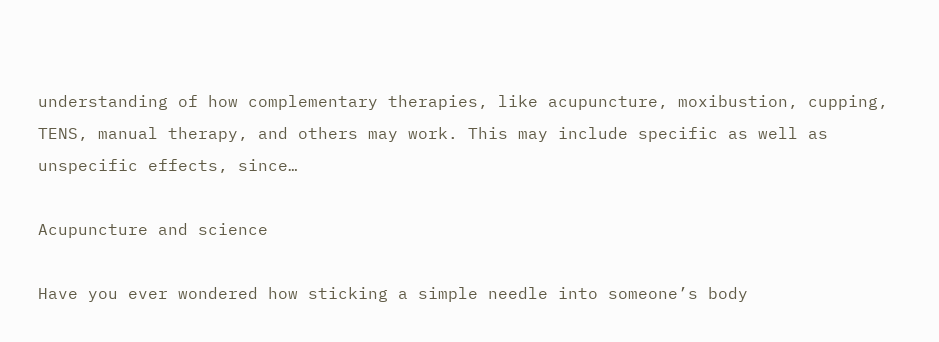understanding of how complementary therapies, like acupuncture, moxibustion, cupping, TENS, manual therapy, and others may work. This may include specific as well as unspecific effects, since…

Acupuncture and science

Have you ever wondered how sticking a simple needle into someone’s body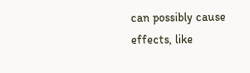can possibly cause effects, like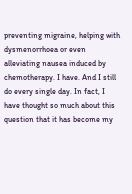preventing migraine, helping with dysmenorrhoea or even alleviating nausea induced by chemotherapy. I have. And I still do every single day. In fact, I have thought so much about this question that it has become my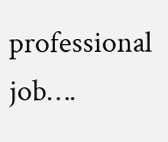professional job….